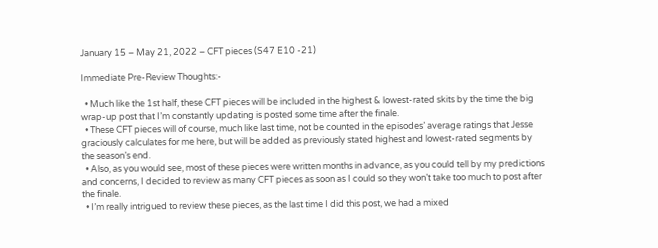January 15 – May 21, 2022 – CFT pieces (S47 E10 -21)

Immediate Pre-Review Thoughts:-

  • Much like the 1st half, these CFT pieces will be included in the highest & lowest-rated skits by the time the big wrap-up post that I’m constantly updating is posted some time after the finale.
  • These CFT pieces will of course, much like last time, not be counted in the episodes’ average ratings that Jesse graciously calculates for me here, but will be added as previously stated highest and lowest-rated segments by the season’s end.
  • Also, as you would see, most of these pieces were written months in advance, as you could tell by my predictions and concerns, I decided to review as many CFT pieces as soon as I could so they won’t take too much to post after the finale.
  • I’m really intrigued to review these pieces, as the last time I did this post, we had a mixed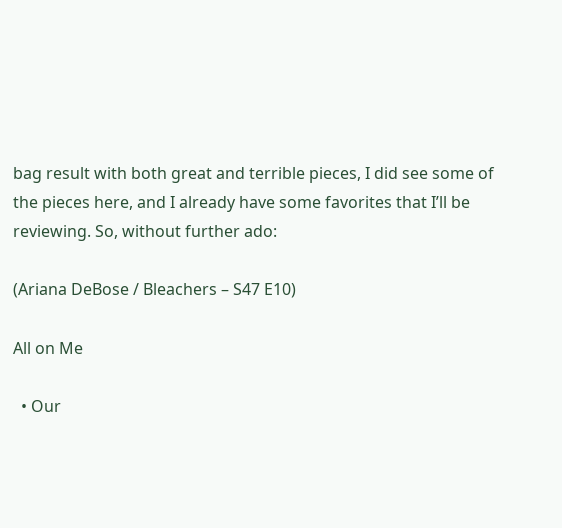bag result with both great and terrible pieces, I did see some of the pieces here, and I already have some favorites that I’ll be reviewing. So, without further ado:

(Ariana DeBose / Bleachers – S47 E10)

All on Me

  • Our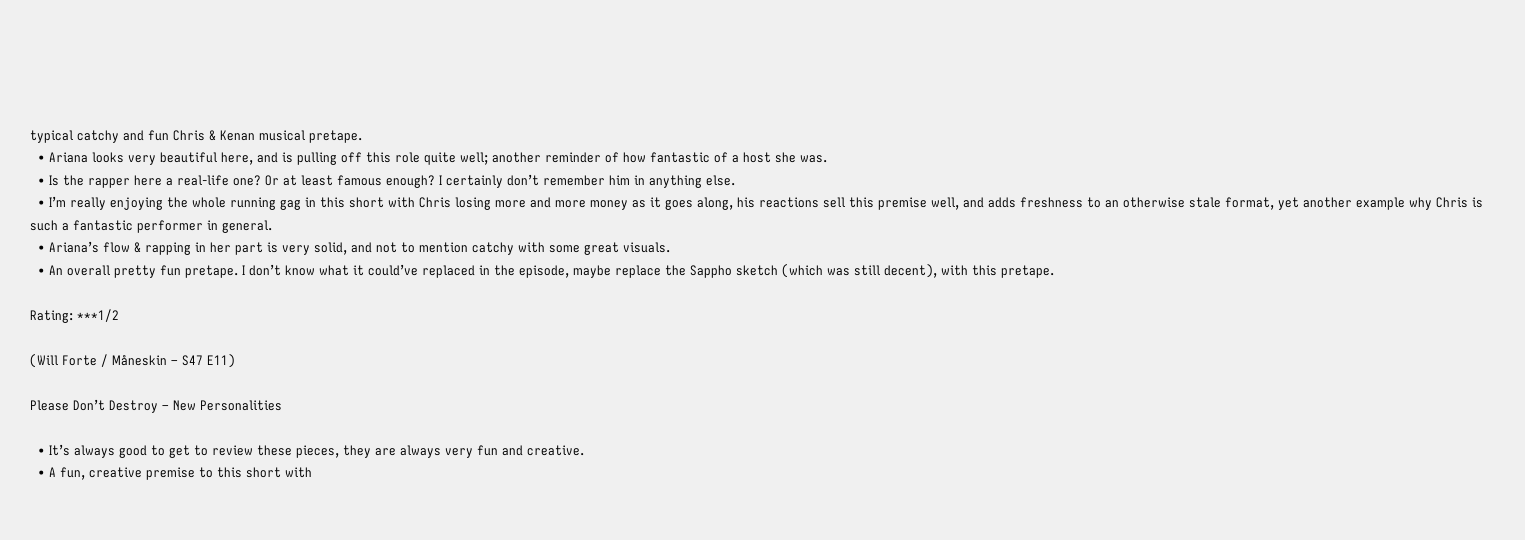typical catchy and fun Chris & Kenan musical pretape.
  • Ariana looks very beautiful here, and is pulling off this role quite well; another reminder of how fantastic of a host she was.
  • Is the rapper here a real-life one? Or at least famous enough? I certainly don’t remember him in anything else.
  • I’m really enjoying the whole running gag in this short with Chris losing more and more money as it goes along, his reactions sell this premise well, and adds freshness to an otherwise stale format, yet another example why Chris is such a fantastic performer in general.
  • Ariana’s flow & rapping in her part is very solid, and not to mention catchy with some great visuals.
  • An overall pretty fun pretape. I don’t know what it could’ve replaced in the episode, maybe replace the Sappho sketch (which was still decent), with this pretape.

Rating: ***1/2

(Will Forte / Måneskin – S47 E11)

Please Don’t Destroy – New Personalities

  • It’s always good to get to review these pieces, they are always very fun and creative.
  • A fun, creative premise to this short with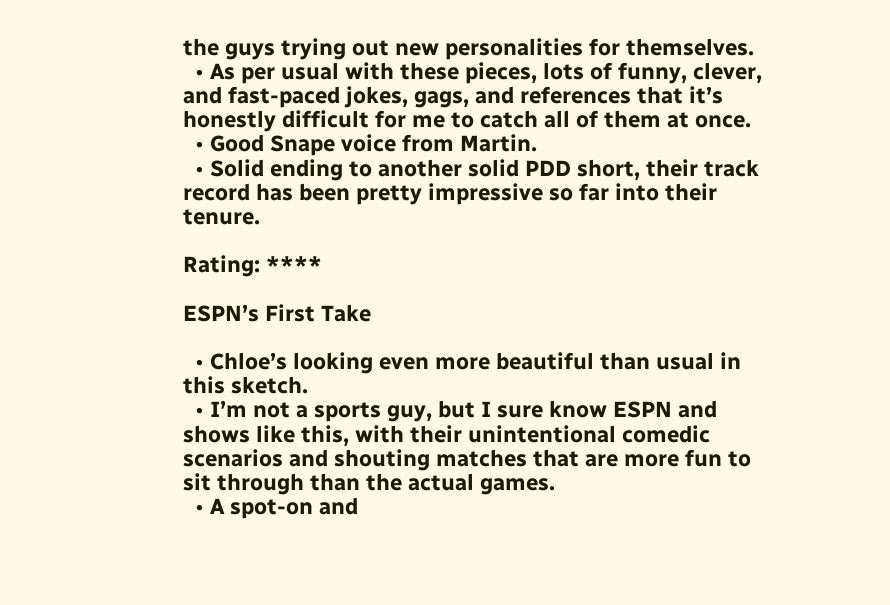the guys trying out new personalities for themselves.
  • As per usual with these pieces, lots of funny, clever, and fast-paced jokes, gags, and references that it’s honestly difficult for me to catch all of them at once.
  • Good Snape voice from Martin.
  • Solid ending to another solid PDD short, their track record has been pretty impressive so far into their tenure.

Rating: ****

ESPN’s First Take

  • Chloe’s looking even more beautiful than usual in this sketch.
  • I’m not a sports guy, but I sure know ESPN and shows like this, with their unintentional comedic scenarios and shouting matches that are more fun to sit through than the actual games.
  • A spot-on and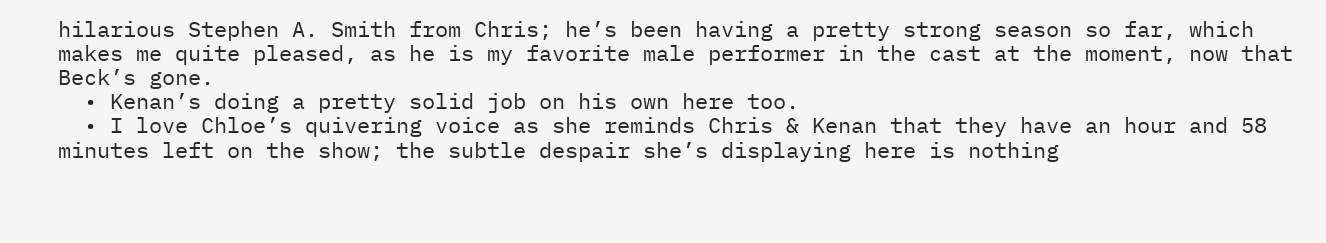hilarious Stephen A. Smith from Chris; he’s been having a pretty strong season so far, which makes me quite pleased, as he is my favorite male performer in the cast at the moment, now that Beck’s gone.
  • Kenan’s doing a pretty solid job on his own here too.
  • I love Chloe’s quivering voice as she reminds Chris & Kenan that they have an hour and 58 minutes left on the show; the subtle despair she’s displaying here is nothing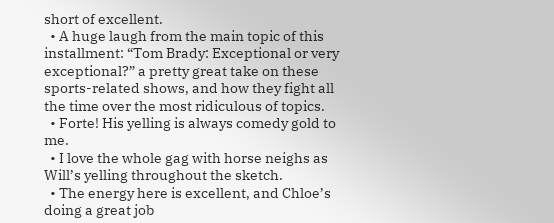short of excellent.
  • A huge laugh from the main topic of this installment: “Tom Brady: Exceptional or very exceptional?” a pretty great take on these sports-related shows, and how they fight all the time over the most ridiculous of topics.
  • Forte! His yelling is always comedy gold to me.
  • I love the whole gag with horse neighs as Will’s yelling throughout the sketch.
  • The energy here is excellent, and Chloe’s doing a great job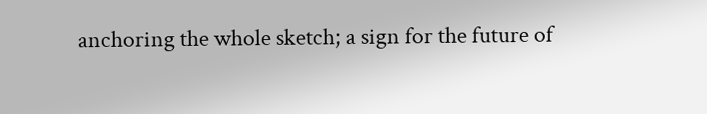anchoring the whole sketch; a sign for the future of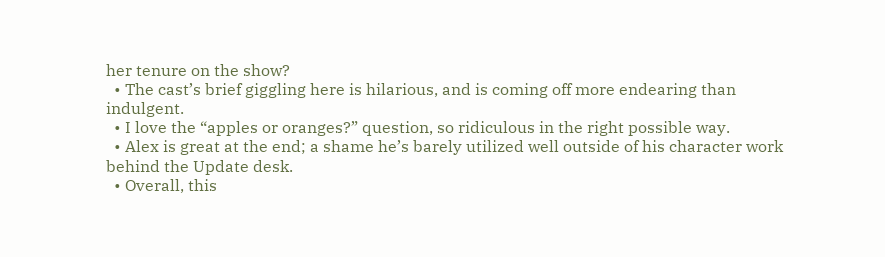her tenure on the show?
  • The cast’s brief giggling here is hilarious, and is coming off more endearing than indulgent.
  • I love the “apples or oranges?” question, so ridiculous in the right possible way.
  • Alex is great at the end; a shame he’s barely utilized well outside of his character work behind the Update desk.
  • Overall, this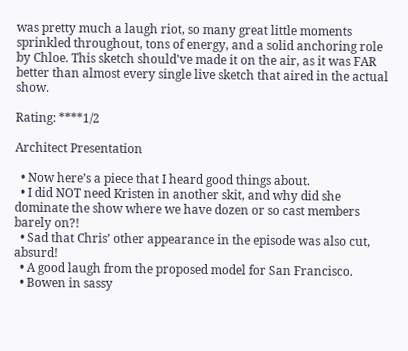was pretty much a laugh riot, so many great little moments sprinkled throughout, tons of energy, and a solid anchoring role by Chloe. This sketch should’ve made it on the air, as it was FAR better than almost every single live sketch that aired in the actual show.

Rating: ****1/2

Architect Presentation

  • Now here’s a piece that I heard good things about.
  • I did NOT need Kristen in another skit, and why did she dominate the show where we have dozen or so cast members barely on?!
  • Sad that Chris’ other appearance in the episode was also cut, absurd!
  • A good laugh from the proposed model for San Francisco.
  • Bowen in sassy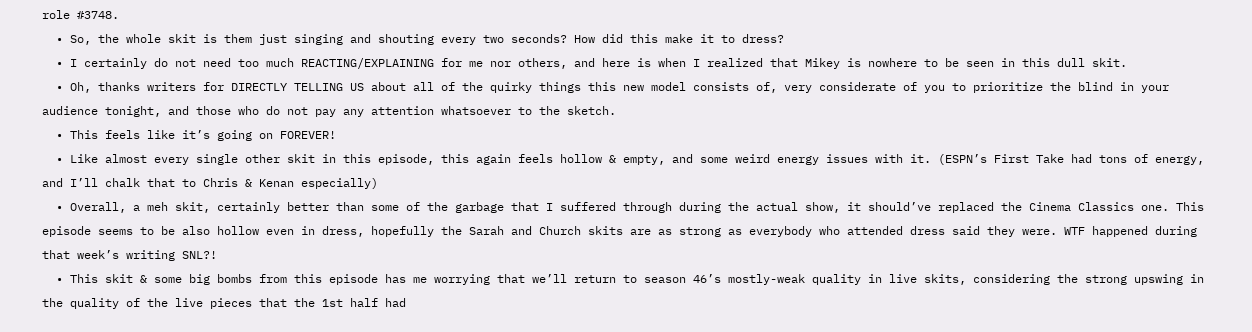role #3748.
  • So, the whole skit is them just singing and shouting every two seconds? How did this make it to dress?
  • I certainly do not need too much REACTING/EXPLAINING for me nor others, and here is when I realized that Mikey is nowhere to be seen in this dull skit.
  • Oh, thanks writers for DIRECTLY TELLING US about all of the quirky things this new model consists of, very considerate of you to prioritize the blind in your audience tonight, and those who do not pay any attention whatsoever to the sketch.
  • This feels like it’s going on FOREVER!
  • Like almost every single other skit in this episode, this again feels hollow & empty, and some weird energy issues with it. (ESPN’s First Take had tons of energy, and I’ll chalk that to Chris & Kenan especially)
  • Overall, a meh skit, certainly better than some of the garbage that I suffered through during the actual show, it should’ve replaced the Cinema Classics one. This episode seems to be also hollow even in dress, hopefully the Sarah and Church skits are as strong as everybody who attended dress said they were. WTF happened during that week’s writing SNL?!
  • This skit & some big bombs from this episode has me worrying that we’ll return to season 46’s mostly-weak quality in live skits, considering the strong upswing in the quality of the live pieces that the 1st half had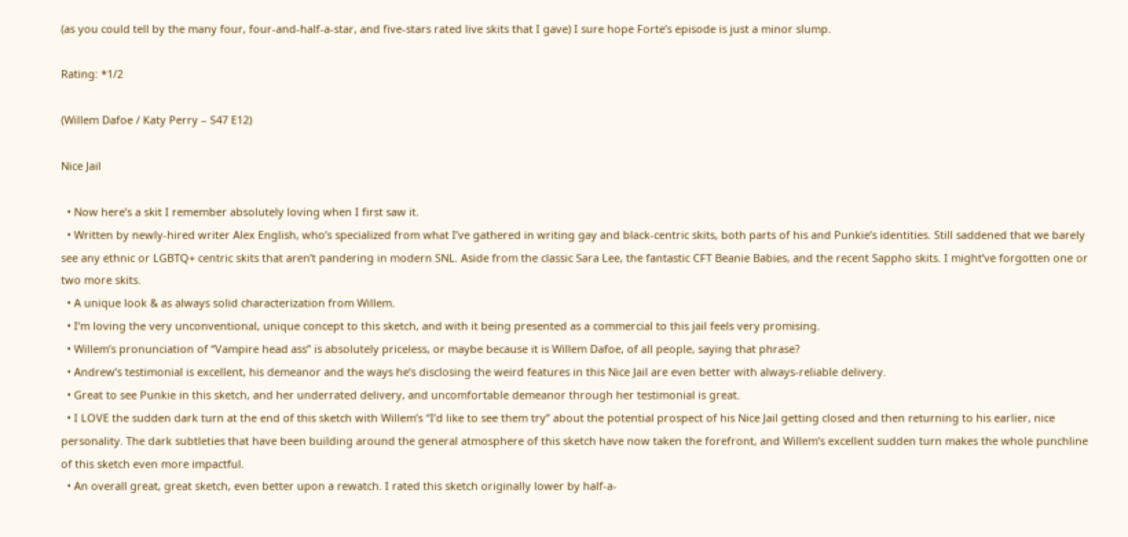(as you could tell by the many four, four-and-half-a-star, and five-stars rated live skits that I gave) I sure hope Forte’s episode is just a minor slump.

Rating: *1/2

(Willem Dafoe / Katy Perry – S47 E12)

Nice Jail

  • Now here’s a skit I remember absolutely loving when I first saw it.
  • Written by newly-hired writer Alex English, who’s specialized from what I’ve gathered in writing gay and black-centric skits, both parts of his and Punkie’s identities. Still saddened that we barely see any ethnic or LGBTQ+ centric skits that aren’t pandering in modern SNL. Aside from the classic Sara Lee, the fantastic CFT Beanie Babies, and the recent Sappho skits. I might’ve forgotten one or two more skits.
  • A unique look & as always solid characterization from Willem.
  • I’m loving the very unconventional, unique concept to this sketch, and with it being presented as a commercial to this jail feels very promising.
  • Willem’s pronunciation of “Vampire head ass” is absolutely priceless, or maybe because it is Willem Dafoe, of all people, saying that phrase?
  • Andrew’s testimonial is excellent, his demeanor and the ways he’s disclosing the weird features in this Nice Jail are even better with always-reliable delivery.
  • Great to see Punkie in this sketch, and her underrated delivery, and uncomfortable demeanor through her testimonial is great.
  • I LOVE the sudden dark turn at the end of this sketch with Willem’s “I’d like to see them try” about the potential prospect of his Nice Jail getting closed and then returning to his earlier, nice personality. The dark subtleties that have been building around the general atmosphere of this sketch have now taken the forefront, and Willem’s excellent sudden turn makes the whole punchline of this sketch even more impactful.
  • An overall great, great sketch, even better upon a rewatch. I rated this sketch originally lower by half-a-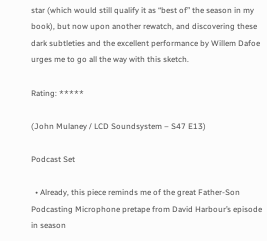star (which would still qualify it as “best of” the season in my book), but now upon another rewatch, and discovering these dark subtleties and the excellent performance by Willem Dafoe urges me to go all the way with this sketch.

Rating: *****

(John Mulaney / LCD Soundsystem – S47 E13)

Podcast Set

  • Already, this piece reminds me of the great Father-Son Podcasting Microphone pretape from David Harbour’s episode in season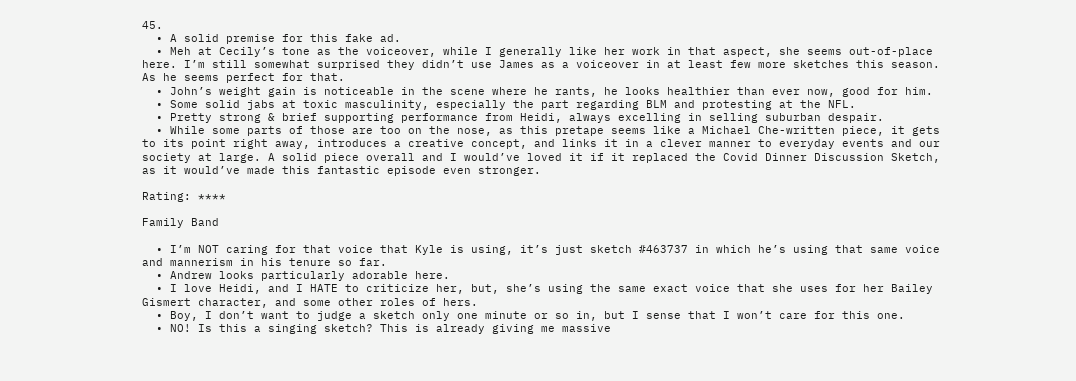45.
  • A solid premise for this fake ad.
  • Meh at Cecily’s tone as the voiceover, while I generally like her work in that aspect, she seems out-of-place here. I’m still somewhat surprised they didn’t use James as a voiceover in at least few more sketches this season. As he seems perfect for that.
  • John’s weight gain is noticeable in the scene where he rants, he looks healthier than ever now, good for him.
  • Some solid jabs at toxic masculinity, especially the part regarding BLM and protesting at the NFL.
  • Pretty strong & brief supporting performance from Heidi, always excelling in selling suburban despair.
  • While some parts of those are too on the nose, as this pretape seems like a Michael Che-written piece, it gets to its point right away, introduces a creative concept, and links it in a clever manner to everyday events and our society at large. A solid piece overall and I would’ve loved it if it replaced the Covid Dinner Discussion Sketch, as it would’ve made this fantastic episode even stronger.

Rating: ****

Family Band

  • I’m NOT caring for that voice that Kyle is using, it’s just sketch #463737 in which he’s using that same voice and mannerism in his tenure so far.
  • Andrew looks particularly adorable here.
  • I love Heidi, and I HATE to criticize her, but, she’s using the same exact voice that she uses for her Bailey Gismert character, and some other roles of hers.
  • Boy, I don’t want to judge a sketch only one minute or so in, but I sense that I won’t care for this one.
  • NO! Is this a singing sketch? This is already giving me massive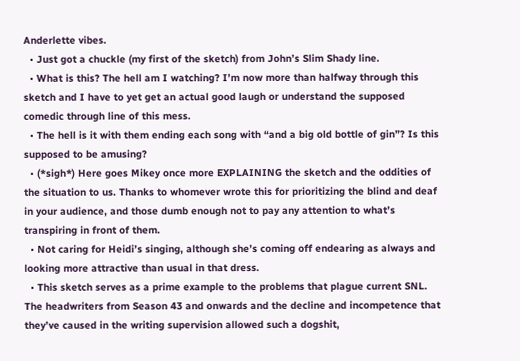Anderlette vibes.
  • Just got a chuckle (my first of the sketch) from John’s Slim Shady line.
  • What is this? The hell am I watching? I’m now more than halfway through this sketch and I have to yet get an actual good laugh or understand the supposed comedic through line of this mess.
  • The hell is it with them ending each song with “and a big old bottle of gin”? Is this supposed to be amusing?
  • (*sigh*) Here goes Mikey once more EXPLAINING the sketch and the oddities of the situation to us. Thanks to whomever wrote this for prioritizing the blind and deaf in your audience, and those dumb enough not to pay any attention to what’s transpiring in front of them.
  • Not caring for Heidi’s singing, although she’s coming off endearing as always and looking more attractive than usual in that dress.
  • This sketch serves as a prime example to the problems that plague current SNL. The headwriters from Season 43 and onwards and the decline and incompetence that they’ve caused in the writing supervision allowed such a dogshit,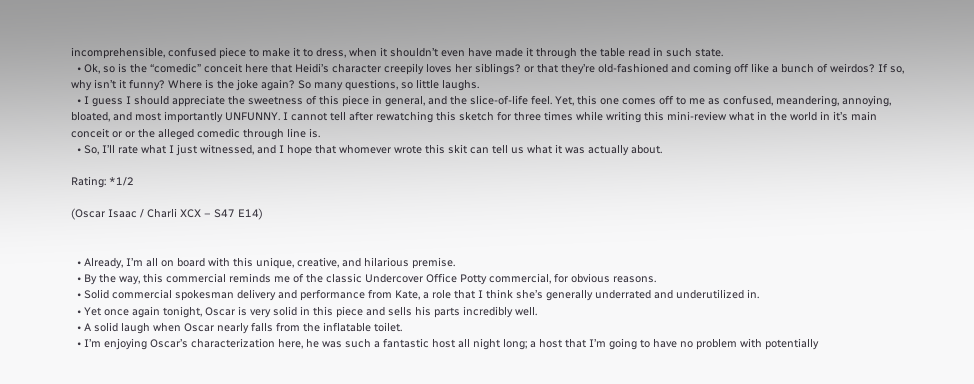incomprehensible, confused piece to make it to dress, when it shouldn’t even have made it through the table read in such state.
  • Ok, so is the “comedic” conceit here that Heidi’s character creepily loves her siblings? or that they’re old-fashioned and coming off like a bunch of weirdos? If so, why isn’t it funny? Where is the joke again? So many questions, so little laughs.
  • I guess I should appreciate the sweetness of this piece in general, and the slice-of-life feel. Yet, this one comes off to me as confused, meandering, annoying, bloated, and most importantly UNFUNNY. I cannot tell after rewatching this sketch for three times while writing this mini-review what in the world in it’s main conceit or or the alleged comedic through line is.
  • So, I’ll rate what I just witnessed, and I hope that whomever wrote this skit can tell us what it was actually about.

Rating: *1/2

(Oscar Isaac / Charli XCX – S47 E14)


  • Already, I’m all on board with this unique, creative, and hilarious premise.
  • By the way, this commercial reminds me of the classic Undercover Office Potty commercial, for obvious reasons.
  • Solid commercial spokesman delivery and performance from Kate, a role that I think she’s generally underrated and underutilized in.
  • Yet once again tonight, Oscar is very solid in this piece and sells his parts incredibly well.
  • A solid laugh when Oscar nearly falls from the inflatable toilet.
  • I’m enjoying Oscar’s characterization here, he was such a fantastic host all night long; a host that I’m going to have no problem with potentially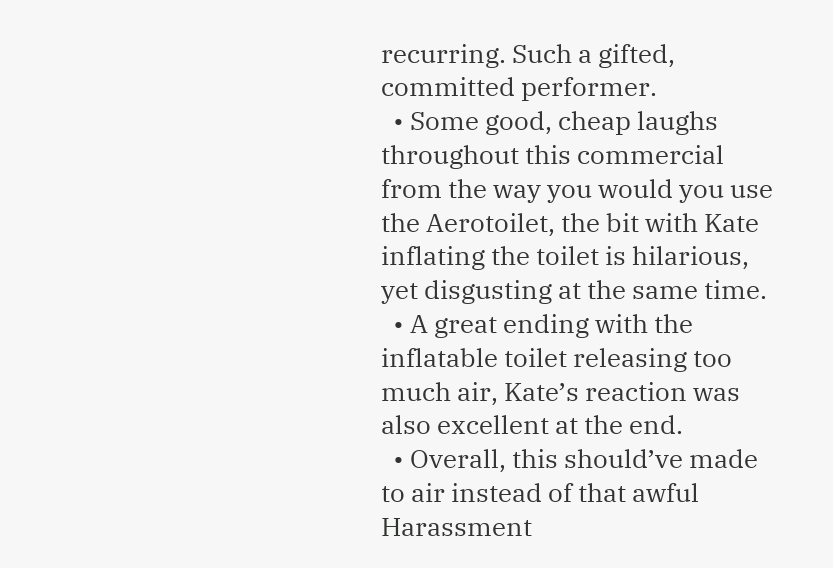recurring. Such a gifted, committed performer.
  • Some good, cheap laughs throughout this commercial from the way you would you use the Aerotoilet, the bit with Kate inflating the toilet is hilarious, yet disgusting at the same time.
  • A great ending with the inflatable toilet releasing too much air, Kate’s reaction was also excellent at the end.
  • Overall, this should’ve made to air instead of that awful Harassment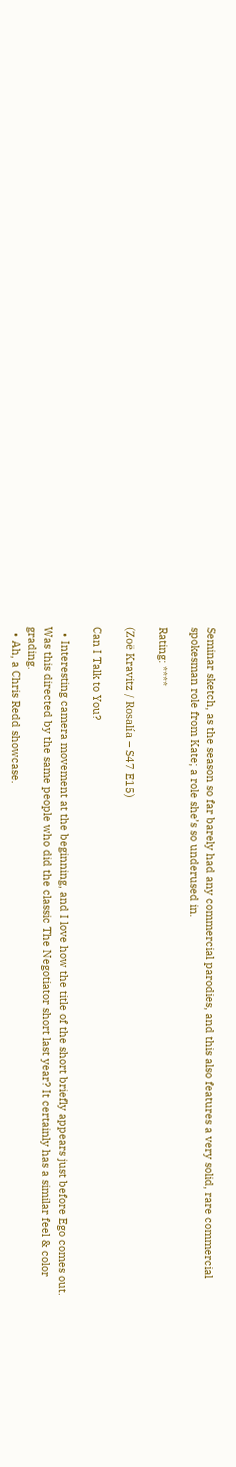Seminar sketch, as the season so far barely had any commercial parodies, and this also features a very solid, rare commercial spokesman role from Kate; a role she’s so underused in.

Rating: ****

(Zoë Kravitz / Rosalía – S47 E15)

Can I Talk to You?

  • Interesting camera movement at the beginning, and I love how the title of the short briefly appears just before Ego comes out. Was this directed by the same people who did the classic The Negotiator short last year? It certainly has a similar feel & color grading.
  • Ah, a Chris Redd showcase.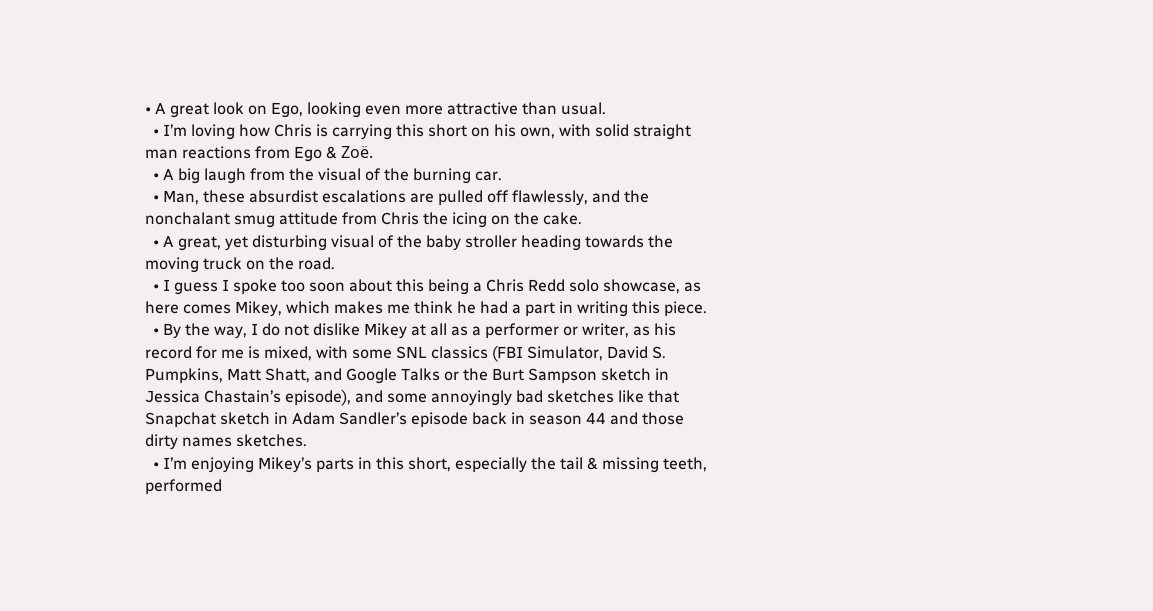• A great look on Ego, looking even more attractive than usual.
  • I’m loving how Chris is carrying this short on his own, with solid straight man reactions from Ego & Zoë.
  • A big laugh from the visual of the burning car.
  • Man, these absurdist escalations are pulled off flawlessly, and the nonchalant smug attitude from Chris the icing on the cake.
  • A great, yet disturbing visual of the baby stroller heading towards the moving truck on the road.
  • I guess I spoke too soon about this being a Chris Redd solo showcase, as here comes Mikey, which makes me think he had a part in writing this piece.
  • By the way, I do not dislike Mikey at all as a performer or writer, as his record for me is mixed, with some SNL classics (FBI Simulator, David S. Pumpkins, Matt Shatt, and Google Talks or the Burt Sampson sketch in Jessica Chastain’s episode), and some annoyingly bad sketches like that Snapchat sketch in Adam Sandler’s episode back in season 44 and those dirty names sketches.
  • I’m enjoying Mikey’s parts in this short, especially the tail & missing teeth, performed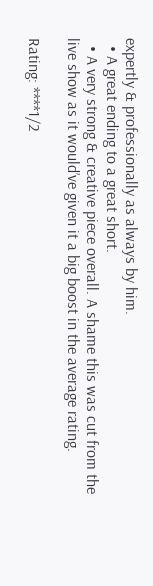expertly & professionally as always by him.
  • A great ending to a great short.
  • A very strong & creative piece overall. A shame this was cut from the live show as it would’ve given it a big boost in the average rating.

Rating: ****1/2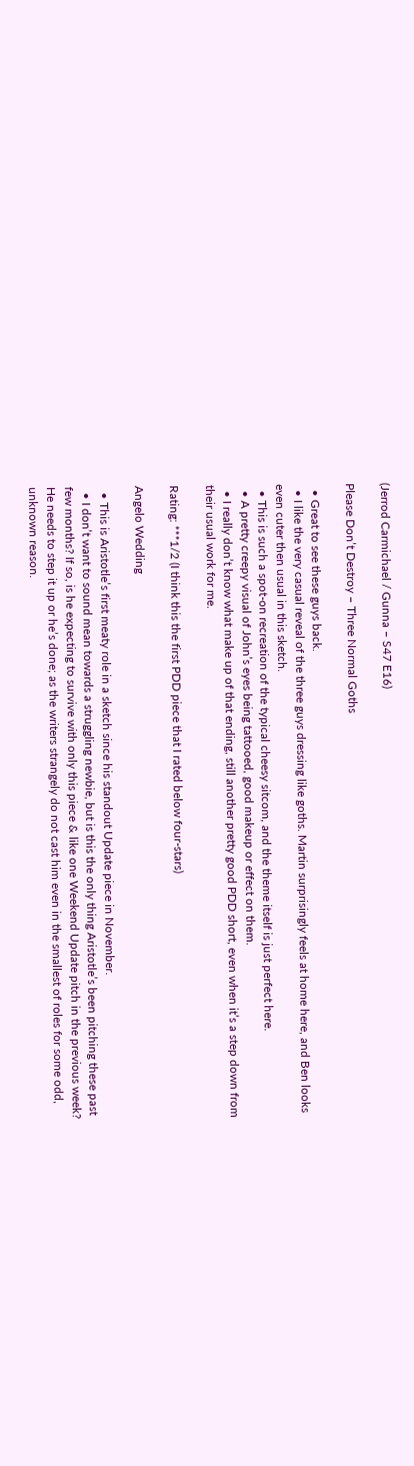(Jerrod Carmichael / Gunna – S47 E16)

Please Don’t Destroy – Three Normal Goths

  • Great to see these guys back.
  • I like the very casual reveal of the three guys dressing like goths. Martin surprisingly feels at home here, and Ben looks even cuter then usual in this sketch.
  • This is such a spot-on recreation of the typical cheesy sitcom, and the theme itself is just perfect here.
  • A pretty creepy visual of John’s eyes being tattooed, good makeup or effect on them.
  • I really don’t know what make up of that ending, still another pretty good PDD short, even when it’s a step down from their usual work for me.

Rating: ***1/2 (I think this the first PDD piece that I rated below four-stars)

Angelo Wedding

  • This is Aristotle’s first meaty role in a sketch since his standout Update piece in November.
  • I don’t want to sound mean towards a struggling newbie, but is this the only thing Aristotle’s been pitching these past few months? If so, is he expecting to survive with only this piece & like one Weekend Update pitch in the previous week? He needs to step it up or he’s done; as the writers strangely do not cast him even in the smallest of roles for some odd, unknown reason.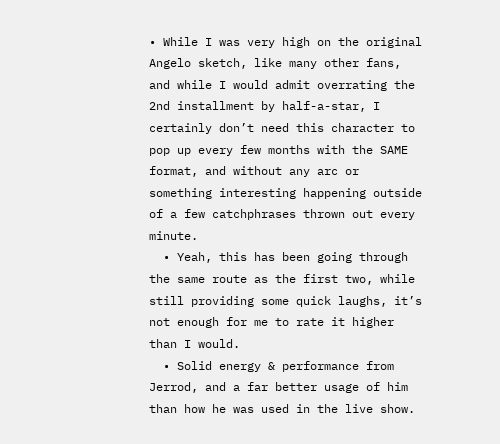• While I was very high on the original Angelo sketch, like many other fans, and while I would admit overrating the 2nd installment by half-a-star, I certainly don’t need this character to pop up every few months with the SAME format, and without any arc or something interesting happening outside of a few catchphrases thrown out every minute.
  • Yeah, this has been going through the same route as the first two, while still providing some quick laughs, it’s not enough for me to rate it higher than I would.
  • Solid energy & performance from Jerrod, and a far better usage of him than how he was used in the live show.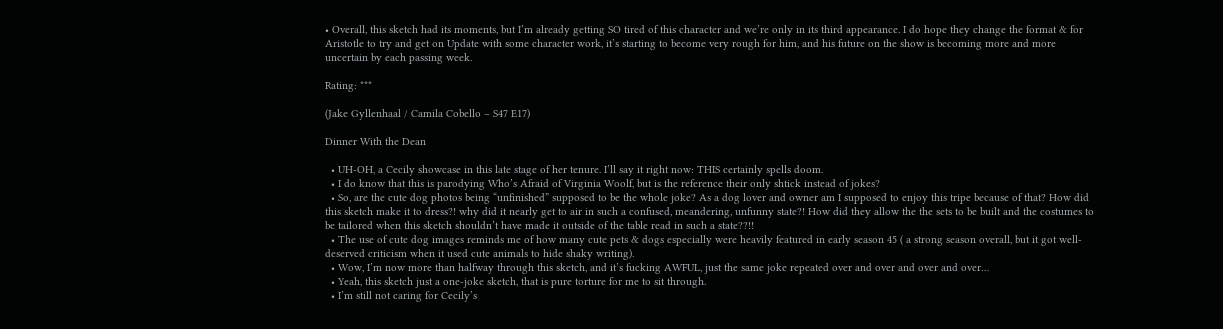• Overall, this sketch had its moments, but I’m already getting SO tired of this character and we’re only in its third appearance. I do hope they change the format & for Aristotle to try and get on Update with some character work, it’s starting to become very rough for him, and his future on the show is becoming more and more uncertain by each passing week.

Rating: ***

(Jake Gyllenhaal / Camila Cobello – S47 E17)

Dinner With the Dean

  • UH-OH, a Cecily showcase in this late stage of her tenure. I’ll say it right now: THIS certainly spells doom.
  • I do know that this is parodying Who’s Afraid of Virginia Woolf, but is the reference their only shtick instead of jokes?
  • So, are the cute dog photos being “unfinished” supposed to be the whole joke? As a dog lover and owner am I supposed to enjoy this tripe because of that? How did this sketch make it to dress?! why did it nearly get to air in such a confused, meandering, unfunny state?! How did they allow the the sets to be built and the costumes to be tailored when this sketch shouldn’t have made it outside of the table read in such a state??!!
  • The use of cute dog images reminds me of how many cute pets & dogs especially were heavily featured in early season 45 ( a strong season overall, but it got well-deserved criticism when it used cute animals to hide shaky writing).
  • Wow, I’m now more than halfway through this sketch, and it’s fucking AWFUL, just the same joke repeated over and over and over and over…
  • Yeah, this sketch just a one-joke sketch, that is pure torture for me to sit through.
  • I’m still not caring for Cecily’s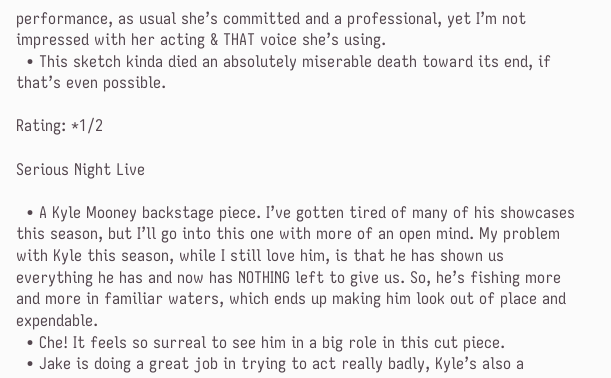performance, as usual she’s committed and a professional, yet I’m not impressed with her acting & THAT voice she’s using.
  • This sketch kinda died an absolutely miserable death toward its end, if that’s even possible.

Rating: *1/2

Serious Night Live

  • A Kyle Mooney backstage piece. I’ve gotten tired of many of his showcases this season, but I’ll go into this one with more of an open mind. My problem with Kyle this season, while I still love him, is that he has shown us everything he has and now has NOTHING left to give us. So, he’s fishing more and more in familiar waters, which ends up making him look out of place and expendable.
  • Che! It feels so surreal to see him in a big role in this cut piece.
  • Jake is doing a great job in trying to act really badly, Kyle’s also a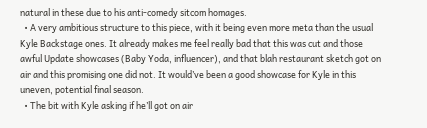natural in these due to his anti-comedy sitcom homages.
  • A very ambitious structure to this piece, with it being even more meta than the usual Kyle Backstage ones. It already makes me feel really bad that this was cut and those awful Update showcases (Baby Yoda, influencer), and that blah restaurant sketch got on air and this promising one did not. It would’ve been a good showcase for Kyle in this uneven, potential final season.
  • The bit with Kyle asking if he’ll got on air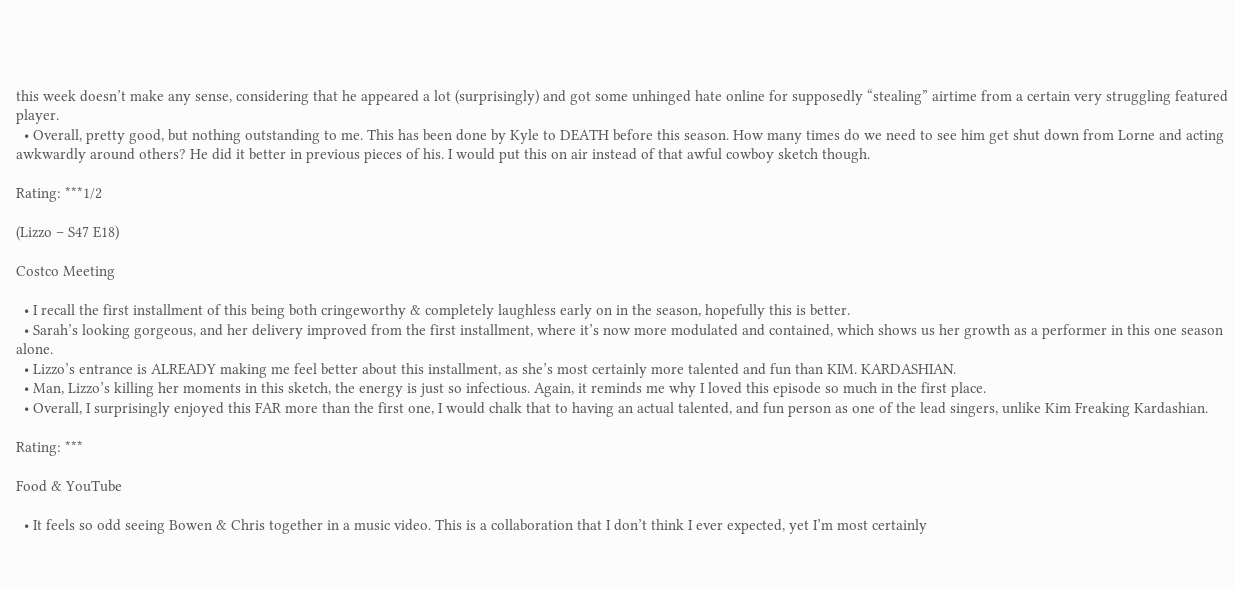this week doesn’t make any sense, considering that he appeared a lot (surprisingly) and got some unhinged hate online for supposedly “stealing” airtime from a certain very struggling featured player.
  • Overall, pretty good, but nothing outstanding to me. This has been done by Kyle to DEATH before this season. How many times do we need to see him get shut down from Lorne and acting awkwardly around others? He did it better in previous pieces of his. I would put this on air instead of that awful cowboy sketch though.

Rating: ***1/2

(Lizzo – S47 E18)

Costco Meeting

  • I recall the first installment of this being both cringeworthy & completely laughless early on in the season, hopefully this is better.
  • Sarah’s looking gorgeous, and her delivery improved from the first installment, where it’s now more modulated and contained, which shows us her growth as a performer in this one season alone.
  • Lizzo’s entrance is ALREADY making me feel better about this installment, as she’s most certainly more talented and fun than KIM. KARDASHIAN.
  • Man, Lizzo’s killing her moments in this sketch, the energy is just so infectious. Again, it reminds me why I loved this episode so much in the first place.
  • Overall, I surprisingly enjoyed this FAR more than the first one, I would chalk that to having an actual talented, and fun person as one of the lead singers, unlike Kim Freaking Kardashian.

Rating: ***

Food & YouTube

  • It feels so odd seeing Bowen & Chris together in a music video. This is a collaboration that I don’t think I ever expected, yet I’m most certainly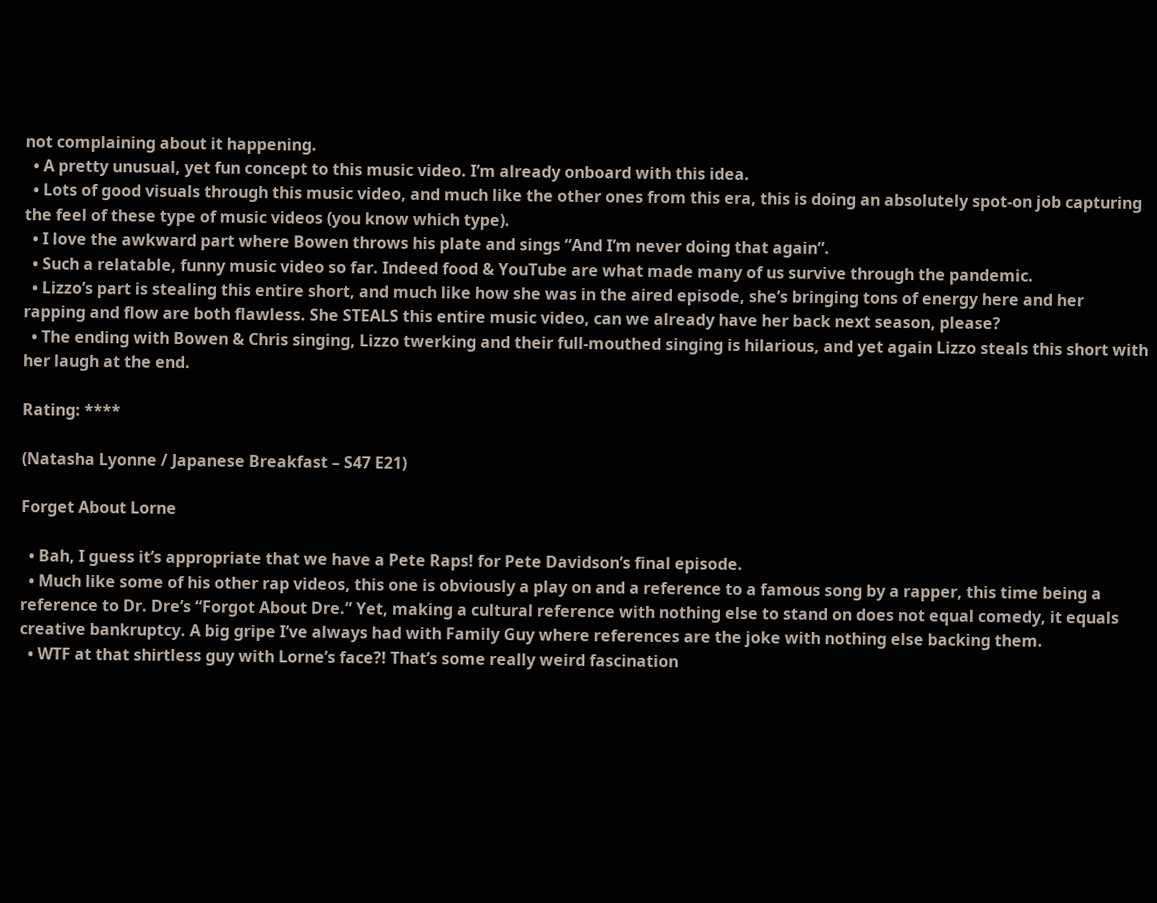not complaining about it happening.
  • A pretty unusual, yet fun concept to this music video. I’m already onboard with this idea.
  • Lots of good visuals through this music video, and much like the other ones from this era, this is doing an absolutely spot-on job capturing the feel of these type of music videos (you know which type).
  • I love the awkward part where Bowen throws his plate and sings “And I’m never doing that again”.
  • Such a relatable, funny music video so far. Indeed food & YouTube are what made many of us survive through the pandemic.
  • Lizzo’s part is stealing this entire short, and much like how she was in the aired episode, she’s bringing tons of energy here and her rapping and flow are both flawless. She STEALS this entire music video, can we already have her back next season, please?
  • The ending with Bowen & Chris singing, Lizzo twerking and their full-mouthed singing is hilarious, and yet again Lizzo steals this short with her laugh at the end.

Rating: ****

(Natasha Lyonne / Japanese Breakfast – S47 E21)

Forget About Lorne

  • Bah, I guess it’s appropriate that we have a Pete Raps! for Pete Davidson’s final episode.
  • Much like some of his other rap videos, this one is obviously a play on and a reference to a famous song by a rapper, this time being a reference to Dr. Dre’s “Forgot About Dre.” Yet, making a cultural reference with nothing else to stand on does not equal comedy, it equals creative bankruptcy. A big gripe I’ve always had with Family Guy where references are the joke with nothing else backing them.
  • WTF at that shirtless guy with Lorne’s face?! That’s some really weird fascination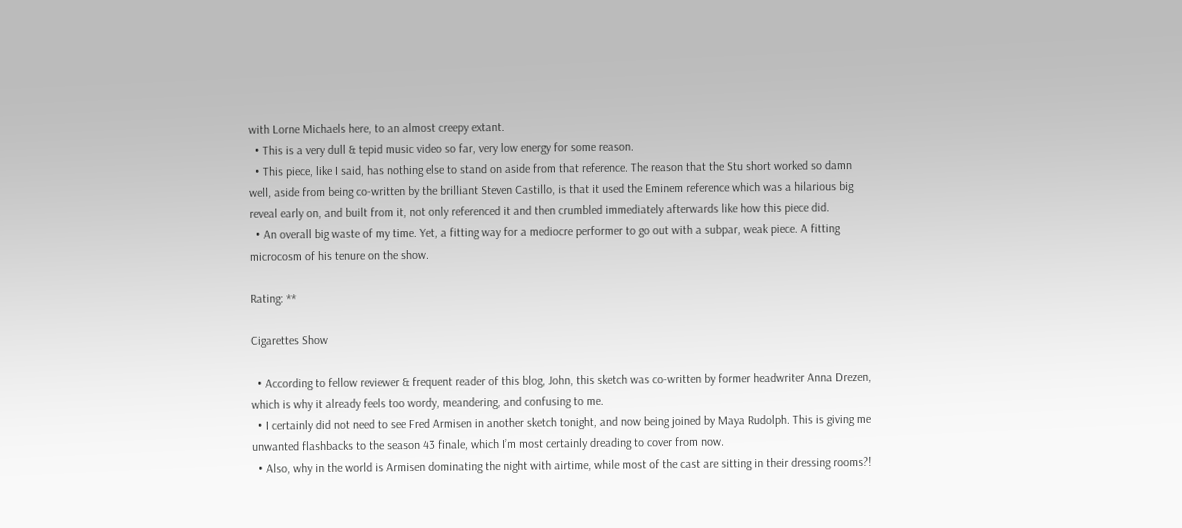with Lorne Michaels here, to an almost creepy extant.
  • This is a very dull & tepid music video so far, very low energy for some reason.
  • This piece, like I said, has nothing else to stand on aside from that reference. The reason that the Stu short worked so damn well, aside from being co-written by the brilliant Steven Castillo, is that it used the Eminem reference which was a hilarious big reveal early on, and built from it, not only referenced it and then crumbled immediately afterwards like how this piece did.
  • An overall big waste of my time. Yet, a fitting way for a mediocre performer to go out with a subpar, weak piece. A fitting microcosm of his tenure on the show.

Rating: **

Cigarettes Show

  • According to fellow reviewer & frequent reader of this blog, John, this sketch was co-written by former headwriter Anna Drezen, which is why it already feels too wordy, meandering, and confusing to me.
  • I certainly did not need to see Fred Armisen in another sketch tonight, and now being joined by Maya Rudolph. This is giving me unwanted flashbacks to the season 43 finale, which I’m most certainly dreading to cover from now.
  • Also, why in the world is Armisen dominating the night with airtime, while most of the cast are sitting in their dressing rooms?!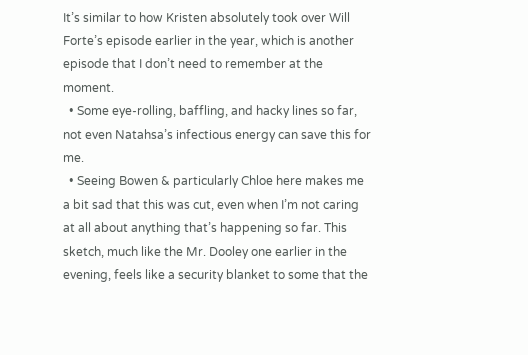It’s similar to how Kristen absolutely took over Will Forte’s episode earlier in the year, which is another episode that I don’t need to remember at the moment.
  • Some eye-rolling, baffling, and hacky lines so far, not even Natahsa’s infectious energy can save this for me.
  • Seeing Bowen & particularly Chloe here makes me a bit sad that this was cut, even when I’m not caring at all about anything that’s happening so far. This sketch, much like the Mr. Dooley one earlier in the evening, feels like a security blanket to some that the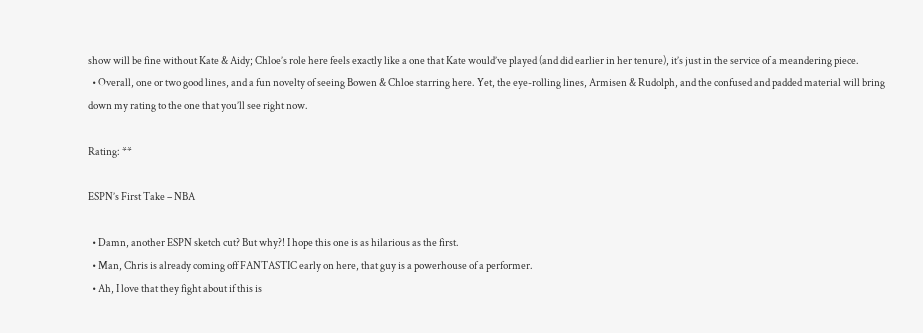show will be fine without Kate & Aidy; Chloe’s role here feels exactly like a one that Kate would’ve played (and did earlier in her tenure), it’s just in the service of a meandering piece.
  • Overall, one or two good lines, and a fun novelty of seeing Bowen & Chloe starring here. Yet, the eye-rolling lines, Armisen & Rudolph, and the confused and padded material will bring down my rating to the one that you’ll see right now.

Rating: **

ESPN’s First Take – NBA

  • Damn, another ESPN sketch cut? But why?! I hope this one is as hilarious as the first.
  • Man, Chris is already coming off FANTASTIC early on here, that guy is a powerhouse of a performer.
  • Ah, I love that they fight about if this is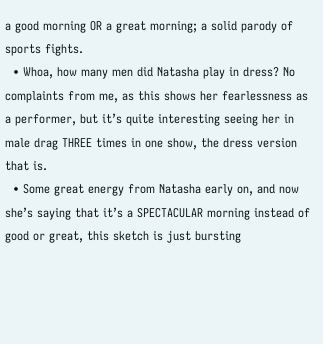a good morning OR a great morning; a solid parody of sports fights.
  • Whoa, how many men did Natasha play in dress? No complaints from me, as this shows her fearlessness as a performer, but it’s quite interesting seeing her in male drag THREE times in one show, the dress version that is.
  • Some great energy from Natasha early on, and now she’s saying that it’s a SPECTACULAR morning instead of good or great, this sketch is just bursting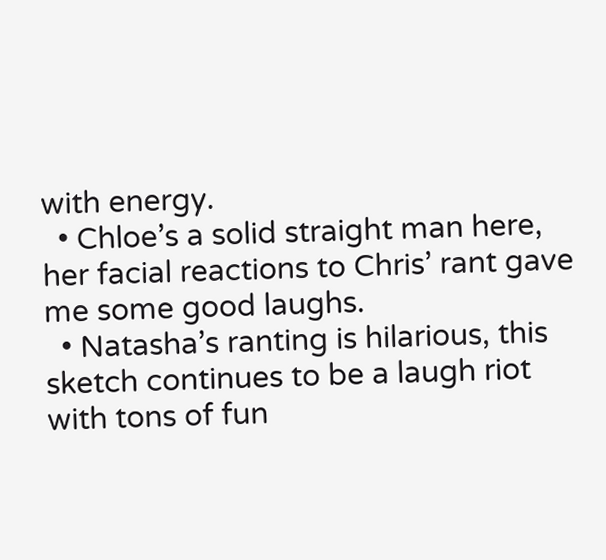with energy.
  • Chloe’s a solid straight man here, her facial reactions to Chris’ rant gave me some good laughs.
  • Natasha’s ranting is hilarious, this sketch continues to be a laugh riot with tons of fun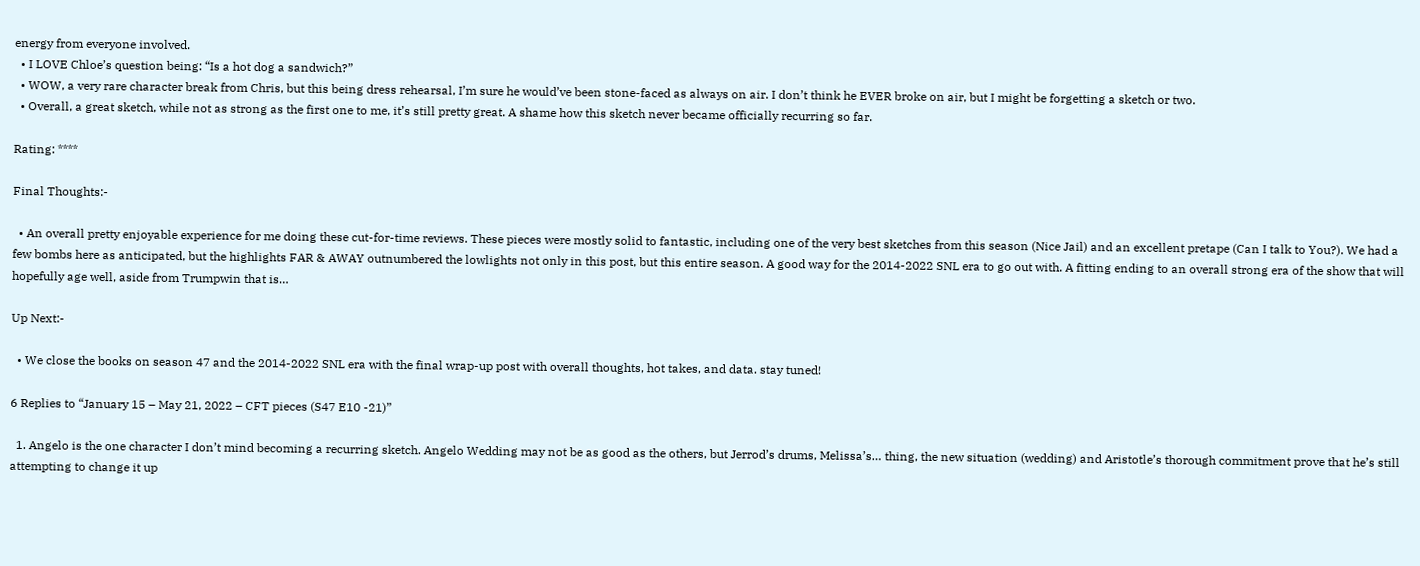energy from everyone involved.
  • I LOVE Chloe’s question being: “Is a hot dog a sandwich?”
  • WOW, a very rare character break from Chris, but this being dress rehearsal, I’m sure he would’ve been stone-faced as always on air. I don’t think he EVER broke on air, but I might be forgetting a sketch or two.
  • Overall, a great sketch, while not as strong as the first one to me, it’s still pretty great. A shame how this sketch never became officially recurring so far.

Rating: ****

Final Thoughts:-

  • An overall pretty enjoyable experience for me doing these cut-for-time reviews. These pieces were mostly solid to fantastic, including one of the very best sketches from this season (Nice Jail) and an excellent pretape (Can I talk to You?). We had a few bombs here as anticipated, but the highlights FAR & AWAY outnumbered the lowlights not only in this post, but this entire season. A good way for the 2014-2022 SNL era to go out with. A fitting ending to an overall strong era of the show that will hopefully age well, aside from Trumpwin that is…

Up Next:-

  • We close the books on season 47 and the 2014-2022 SNL era with the final wrap-up post with overall thoughts, hot takes, and data. stay tuned!

6 Replies to “January 15 – May 21, 2022 – CFT pieces (S47 E10 -21)”

  1. Angelo is the one character I don’t mind becoming a recurring sketch. Angelo Wedding may not be as good as the others, but Jerrod’s drums, Melissa’s… thing, the new situation (wedding) and Aristotle’s thorough commitment prove that he’s still attempting to change it up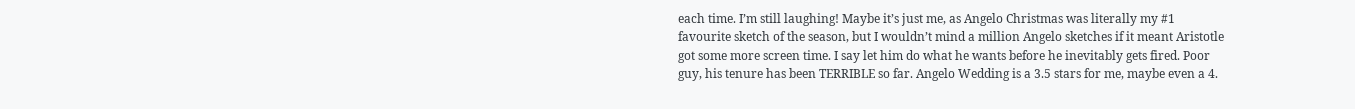each time. I’m still laughing! Maybe it’s just me, as Angelo Christmas was literally my #1 favourite sketch of the season, but I wouldn’t mind a million Angelo sketches if it meant Aristotle got some more screen time. I say let him do what he wants before he inevitably gets fired. Poor guy, his tenure has been TERRIBLE so far. Angelo Wedding is a 3.5 stars for me, maybe even a 4.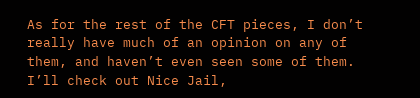As for the rest of the CFT pieces, I don’t really have much of an opinion on any of them, and haven’t even seen some of them. I’ll check out Nice Jail,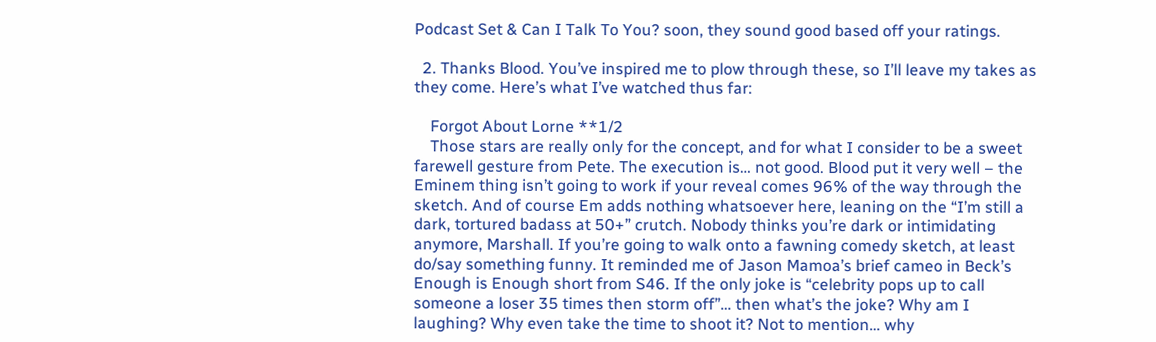Podcast Set & Can I Talk To You? soon, they sound good based off your ratings.

  2. Thanks Blood. You’ve inspired me to plow through these, so I’ll leave my takes as they come. Here’s what I’ve watched thus far:

    Forgot About Lorne **1/2
    Those stars are really only for the concept, and for what I consider to be a sweet farewell gesture from Pete. The execution is… not good. Blood put it very well – the Eminem thing isn’t going to work if your reveal comes 96% of the way through the sketch. And of course Em adds nothing whatsoever here, leaning on the “I’m still a dark, tortured badass at 50+” crutch. Nobody thinks you’re dark or intimidating anymore, Marshall. If you’re going to walk onto a fawning comedy sketch, at least do/say something funny. It reminded me of Jason Mamoa’s brief cameo in Beck’s Enough is Enough short from S46. If the only joke is “celebrity pops up to call someone a loser 35 times then storm off”… then what’s the joke? Why am I laughing? Why even take the time to shoot it? Not to mention… why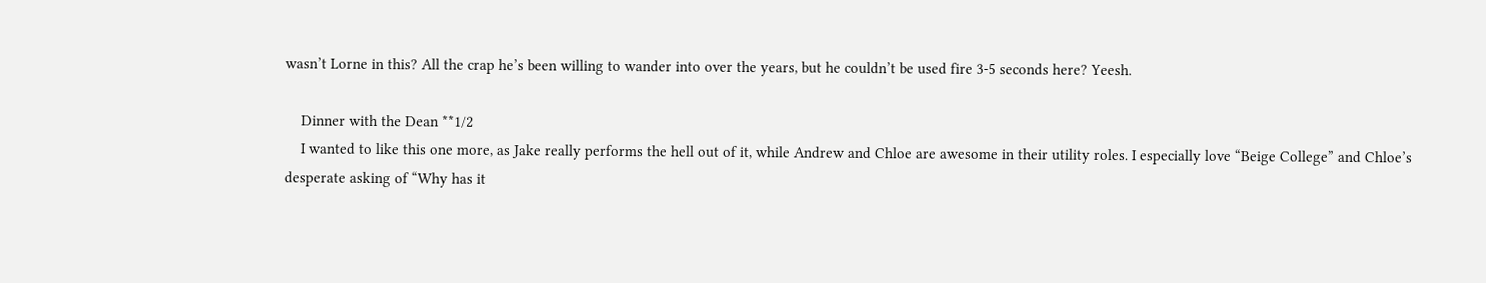wasn’t Lorne in this? All the crap he’s been willing to wander into over the years, but he couldn’t be used fire 3-5 seconds here? Yeesh.

    Dinner with the Dean **1/2
    I wanted to like this one more, as Jake really performs the hell out of it, while Andrew and Chloe are awesome in their utility roles. I especially love “Beige College” and Chloe’s desperate asking of “Why has it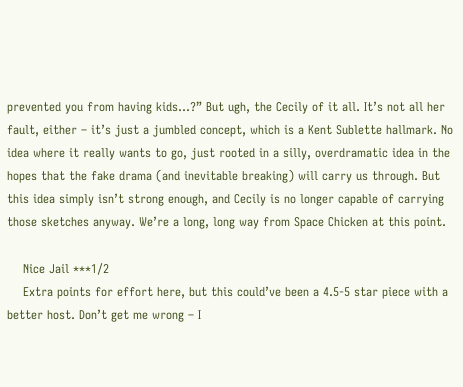prevented you from having kids…?” But ugh, the Cecily of it all. It’s not all her fault, either – it’s just a jumbled concept, which is a Kent Sublette hallmark. No idea where it really wants to go, just rooted in a silly, overdramatic idea in the hopes that the fake drama (and inevitable breaking) will carry us through. But this idea simply isn’t strong enough, and Cecily is no longer capable of carrying those sketches anyway. We’re a long, long way from Space Chicken at this point.

    Nice Jail ***1/2
    Extra points for effort here, but this could’ve been a 4.5-5 star piece with a better host. Don’t get me wrong – I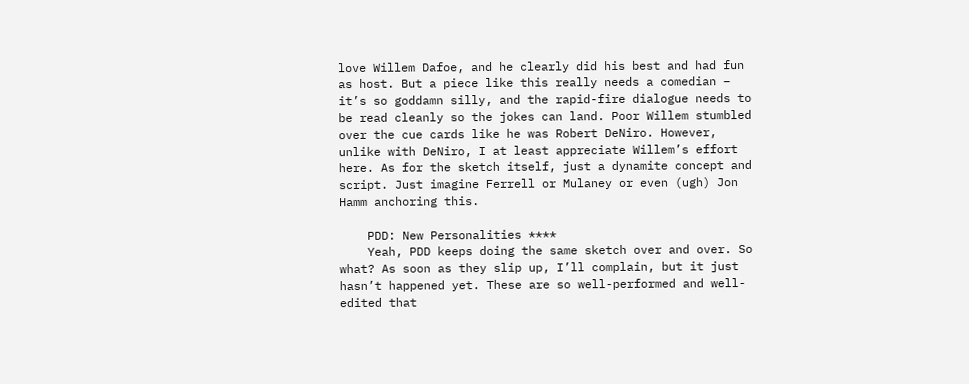love Willem Dafoe, and he clearly did his best and had fun as host. But a piece like this really needs a comedian – it’s so goddamn silly, and the rapid-fire dialogue needs to be read cleanly so the jokes can land. Poor Willem stumbled over the cue cards like he was Robert DeNiro. However, unlike with DeNiro, I at least appreciate Willem’s effort here. As for the sketch itself, just a dynamite concept and script. Just imagine Ferrell or Mulaney or even (ugh) Jon Hamm anchoring this.

    PDD: New Personalities ****
    Yeah, PDD keeps doing the same sketch over and over. So what? As soon as they slip up, I’ll complain, but it just hasn’t happened yet. These are so well-performed and well-edited that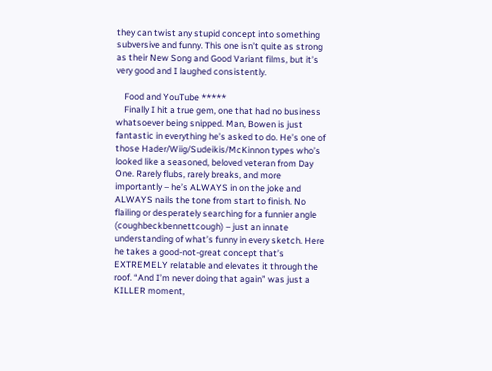they can twist any stupid concept into something subversive and funny. This one isn’t quite as strong as their New Song and Good Variant films, but it’s very good and I laughed consistently.

    Food and YouTube *****
    Finally I hit a true gem, one that had no business whatsoever being snipped. Man, Bowen is just fantastic in everything he’s asked to do. He’s one of those Hader/Wiig/Sudeikis/McKinnon types who’s looked like a seasoned, beloved veteran from Day One. Rarely flubs, rarely breaks, and more importantly – he’s ALWAYS in on the joke and ALWAYS nails the tone from start to finish. No flailing or desperately searching for a funnier angle (coughbeckbennettcough) – just an innate understanding of what’s funny in every sketch. Here he takes a good-not-great concept that’s EXTREMELY relatable and elevates it through the roof. “And I’m never doing that again” was just a KILLER moment,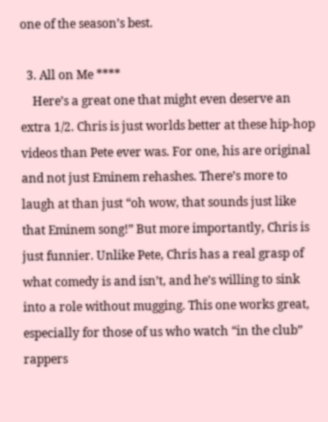one of the season’s best.

  3. All on Me ****
    Here’s a great one that might even deserve an extra 1/2. Chris is just worlds better at these hip-hop videos than Pete ever was. For one, his are original and not just Eminem rehashes. There’s more to laugh at than just “oh wow, that sounds just like that Eminem song!” But more importantly, Chris is just funnier. Unlike Pete, Chris has a real grasp of what comedy is and isn’t, and he’s willing to sink into a role without mugging. This one works great, especially for those of us who watch “in the club” rappers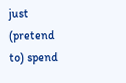just (pretend to) spend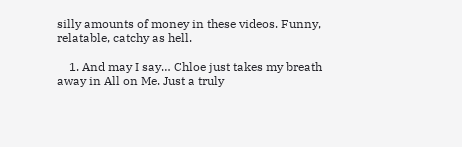silly amounts of money in these videos. Funny, relatable, catchy as hell.

    1. And may I say… Chloe just takes my breath away in All on Me. Just a truly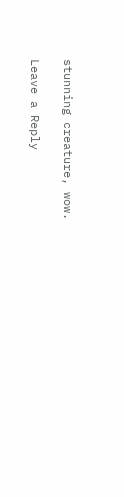stunning creature, wow.

Leave a Reply